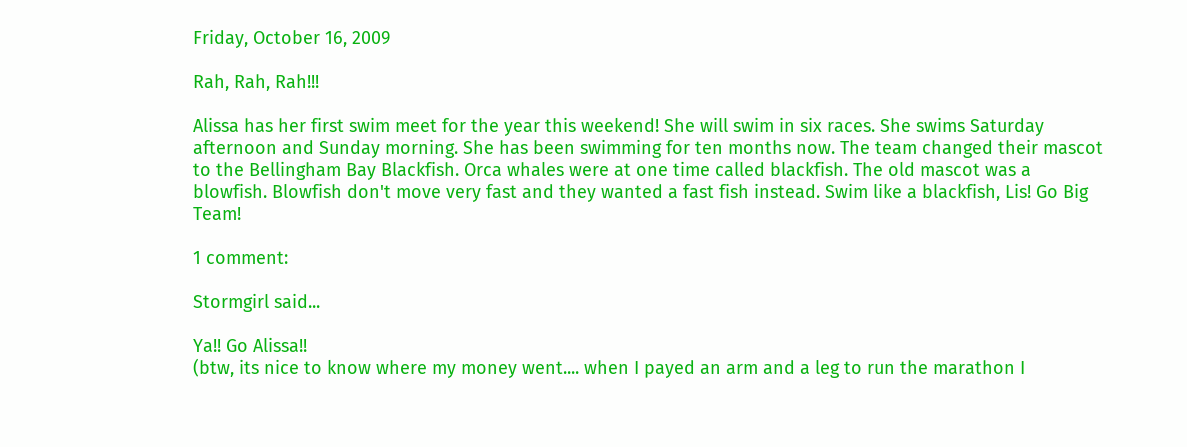Friday, October 16, 2009

Rah, Rah, Rah!!!

Alissa has her first swim meet for the year this weekend! She will swim in six races. She swims Saturday afternoon and Sunday morning. She has been swimming for ten months now. The team changed their mascot to the Bellingham Bay Blackfish. Orca whales were at one time called blackfish. The old mascot was a blowfish. Blowfish don't move very fast and they wanted a fast fish instead. Swim like a blackfish, Lis! Go Big Team!

1 comment:

Stormgirl said...

Ya!! Go Alissa!!
(btw, its nice to know where my money went.... when I payed an arm and a leg to run the marathon I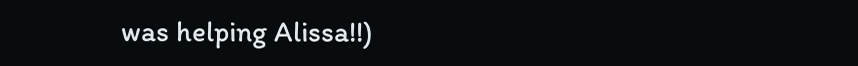was helping Alissa!!)